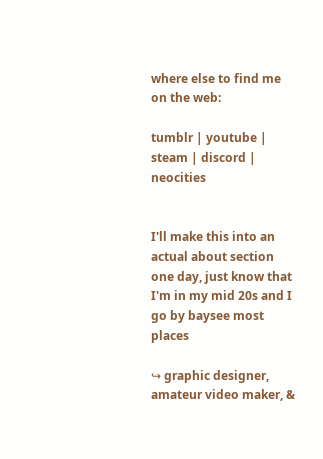where else to find me on the web:

tumblr | youtube | steam | discord | neocities


I'll make this into an actual about section one day, just know that I'm in my mid 20s and I go by baysee most places

↪ graphic designer, amateur video maker, &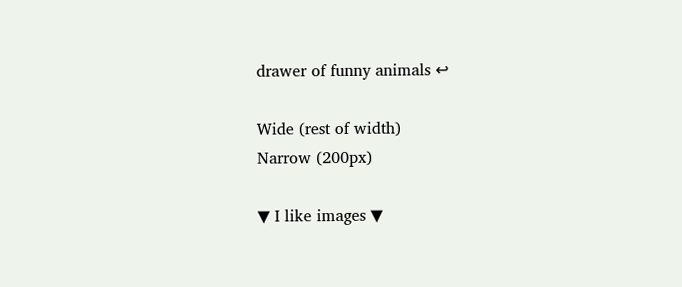drawer of funny animals ↩

Wide (rest of width)
Narrow (200px)

▼ I like images ▼